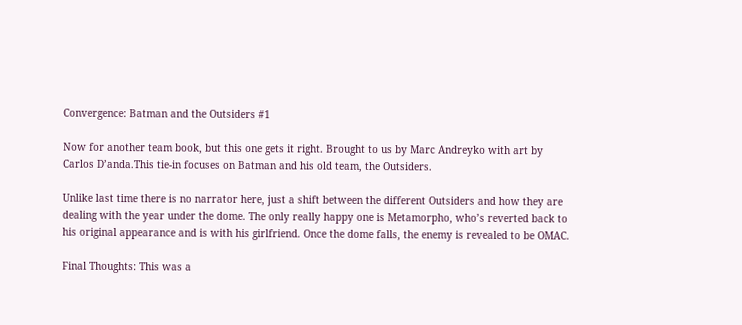Convergence: Batman and the Outsiders #1

Now for another team book, but this one gets it right. Brought to us by Marc Andreyko with art by Carlos D’anda.This tie-in focuses on Batman and his old team, the Outsiders.

Unlike last time there is no narrator here, just a shift between the different Outsiders and how they are dealing with the year under the dome. The only really happy one is Metamorpho, who’s reverted back to his original appearance and is with his girlfriend. Once the dome falls, the enemy is revealed to be OMAC.

Final Thoughts: This was a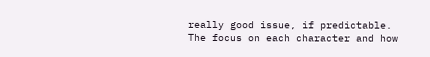really good issue, if predictable. The focus on each character and how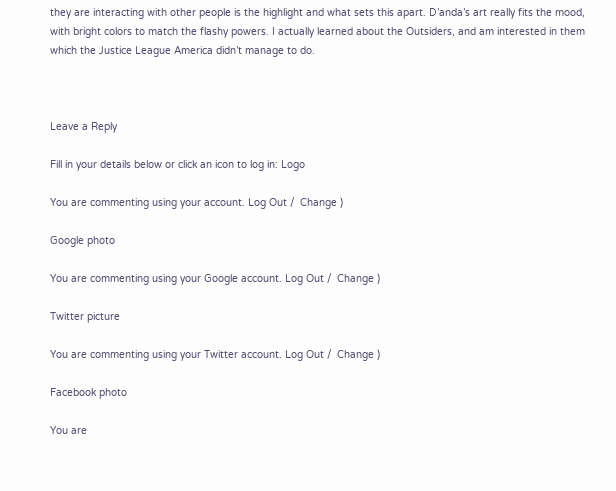they are interacting with other people is the highlight and what sets this apart. D’anda’s art really fits the mood, with bright colors to match the flashy powers. I actually learned about the Outsiders, and am interested in them which the Justice League America didn’t manage to do.



Leave a Reply

Fill in your details below or click an icon to log in: Logo

You are commenting using your account. Log Out /  Change )

Google photo

You are commenting using your Google account. Log Out /  Change )

Twitter picture

You are commenting using your Twitter account. Log Out /  Change )

Facebook photo

You are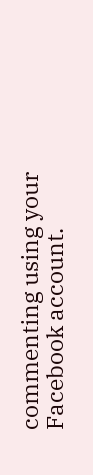commenting using your Facebook account.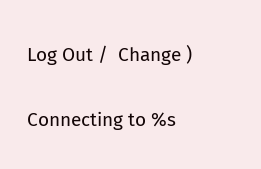Log Out /  Change )

Connecting to %s